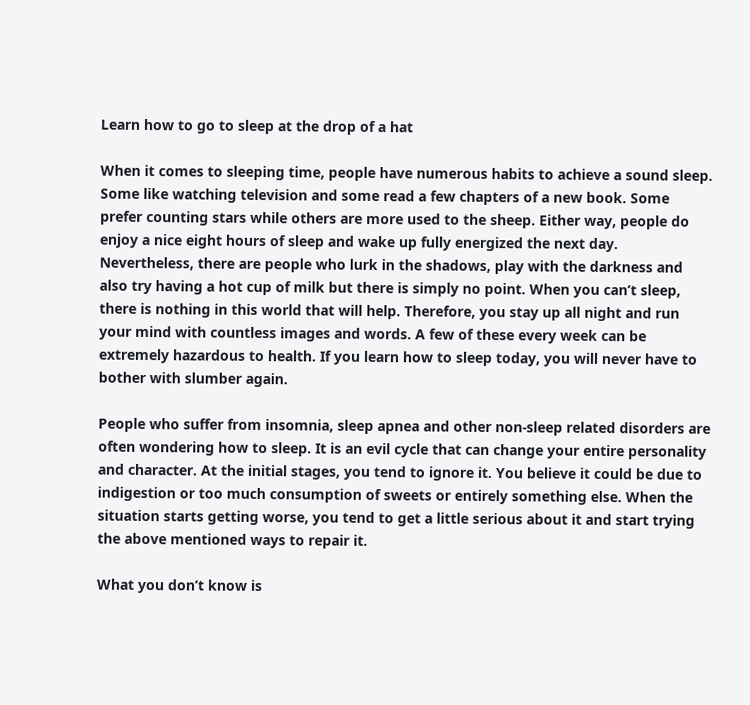Learn how to go to sleep at the drop of a hat

When it comes to sleeping time, people have numerous habits to achieve a sound sleep. Some like watching television and some read a few chapters of a new book. Some prefer counting stars while others are more used to the sheep. Either way, people do enjoy a nice eight hours of sleep and wake up fully energized the next day. Nevertheless, there are people who lurk in the shadows, play with the darkness and also try having a hot cup of milk but there is simply no point. When you can’t sleep, there is nothing in this world that will help. Therefore, you stay up all night and run your mind with countless images and words. A few of these every week can be extremely hazardous to health. If you learn how to sleep today, you will never have to bother with slumber again.

People who suffer from insomnia, sleep apnea and other non-sleep related disorders are often wondering how to sleep. It is an evil cycle that can change your entire personality and character. At the initial stages, you tend to ignore it. You believe it could be due to indigestion or too much consumption of sweets or entirely something else. When the situation starts getting worse, you tend to get a little serious about it and start trying the above mentioned ways to repair it.

What you don’t know is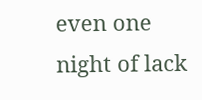even one night of lack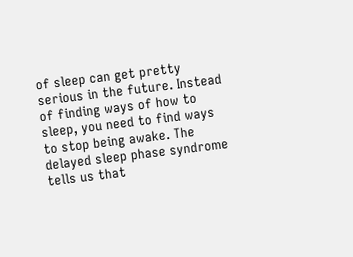of sleep can get pretty serious in the future. Instead of finding ways of how to sleep, you need to find ways to stop being awake. The delayed sleep phase syndrome tells us that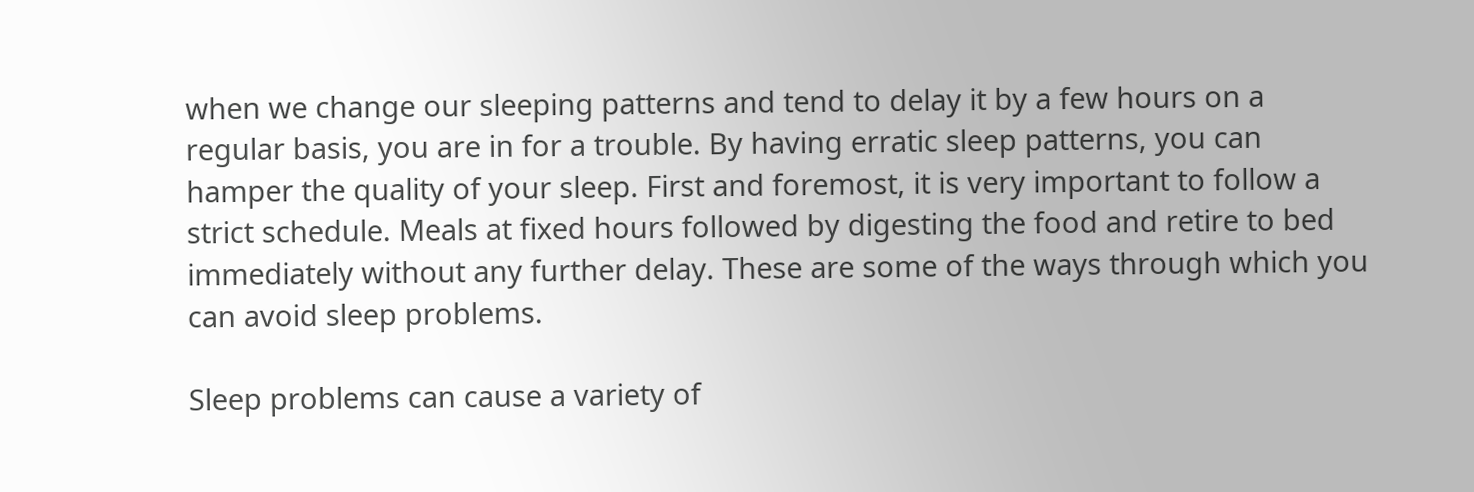when we change our sleeping patterns and tend to delay it by a few hours on a regular basis, you are in for a trouble. By having erratic sleep patterns, you can hamper the quality of your sleep. First and foremost, it is very important to follow a strict schedule. Meals at fixed hours followed by digesting the food and retire to bed immediately without any further delay. These are some of the ways through which you can avoid sleep problems.

Sleep problems can cause a variety of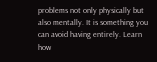problems not only physically but also mentally. It is something you can avoid having entirely. Learn how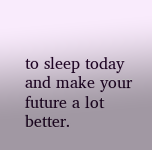to sleep today and make your future a lot better.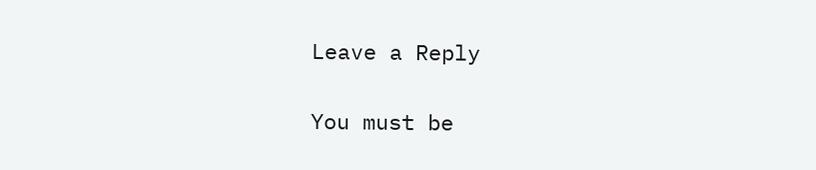Leave a Reply

You must be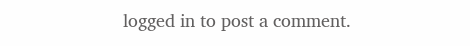logged in to post a comment.